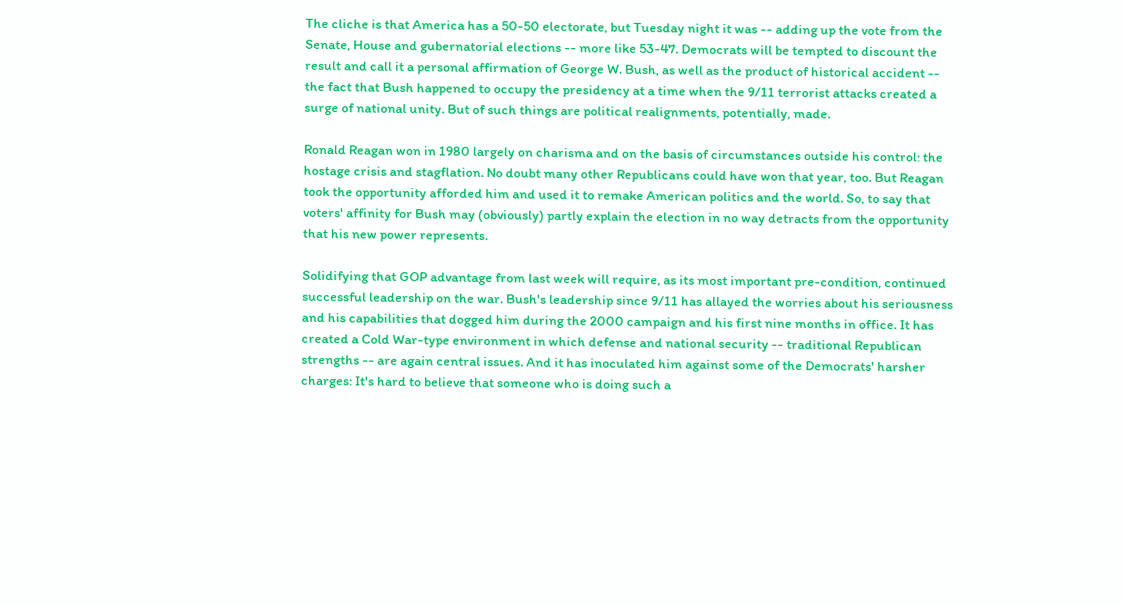The cliche is that America has a 50-50 electorate, but Tuesday night it was -- adding up the vote from the Senate, House and gubernatorial elections -- more like 53-47. Democrats will be tempted to discount the result and call it a personal affirmation of George W. Bush, as well as the product of historical accident -- the fact that Bush happened to occupy the presidency at a time when the 9/11 terrorist attacks created a surge of national unity. But of such things are political realignments, potentially, made.

Ronald Reagan won in 1980 largely on charisma and on the basis of circumstances outside his control: the hostage crisis and stagflation. No doubt many other Republicans could have won that year, too. But Reagan took the opportunity afforded him and used it to remake American politics and the world. So, to say that voters' affinity for Bush may (obviously) partly explain the election in no way detracts from the opportunity that his new power represents.

Solidifying that GOP advantage from last week will require, as its most important pre-condition, continued successful leadership on the war. Bush's leadership since 9/11 has allayed the worries about his seriousness and his capabilities that dogged him during the 2000 campaign and his first nine months in office. It has created a Cold War-type environment in which defense and national security -- traditional Republican strengths -- are again central issues. And it has inoculated him against some of the Democrats' harsher charges: It's hard to believe that someone who is doing such a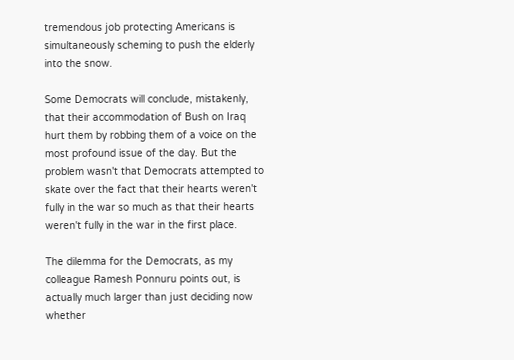tremendous job protecting Americans is simultaneously scheming to push the elderly into the snow.

Some Democrats will conclude, mistakenly, that their accommodation of Bush on Iraq hurt them by robbing them of a voice on the most profound issue of the day. But the problem wasn't that Democrats attempted to skate over the fact that their hearts weren't fully in the war so much as that their hearts weren't fully in the war in the first place.

The dilemma for the Democrats, as my colleague Ramesh Ponnuru points out, is actually much larger than just deciding now whether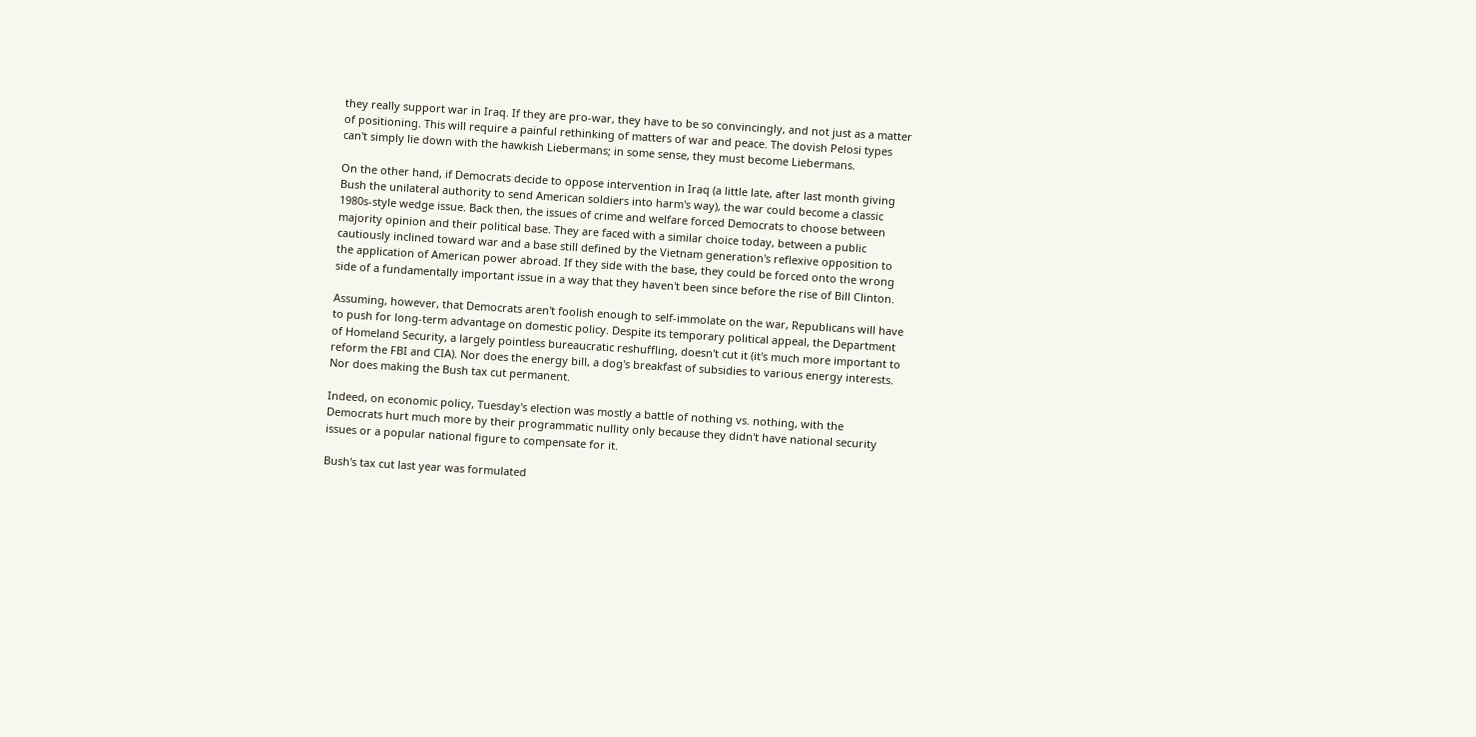they really support war in Iraq. If they are pro-war, they have to be so convincingly, and not just as a matter of positioning. This will require a painful rethinking of matters of war and peace. The dovish Pelosi types can't simply lie down with the hawkish Liebermans; in some sense, they must become Liebermans.

On the other hand, if Democrats decide to oppose intervention in Iraq (a little late, after last month giving Bush the unilateral authority to send American soldiers into harm's way), the war could become a classic 1980s-style wedge issue. Back then, the issues of crime and welfare forced Democrats to choose between majority opinion and their political base. They are faced with a similar choice today, between a public cautiously inclined toward war and a base still defined by the Vietnam generation's reflexive opposition to the application of American power abroad. If they side with the base, they could be forced onto the wrong side of a fundamentally important issue in a way that they haven't been since before the rise of Bill Clinton.

Assuming, however, that Democrats aren't foolish enough to self-immolate on the war, Republicans will have to push for long-term advantage on domestic policy. Despite its temporary political appeal, the Department of Homeland Security, a largely pointless bureaucratic reshuffling, doesn't cut it (it's much more important to reform the FBI and CIA). Nor does the energy bill, a dog's breakfast of subsidies to various energy interests. Nor does making the Bush tax cut permanent.

Indeed, on economic policy, Tuesday's election was mostly a battle of nothing vs. nothing, with the Democrats hurt much more by their programmatic nullity only because they didn't have national security issues or a popular national figure to compensate for it.

Bush's tax cut last year was formulated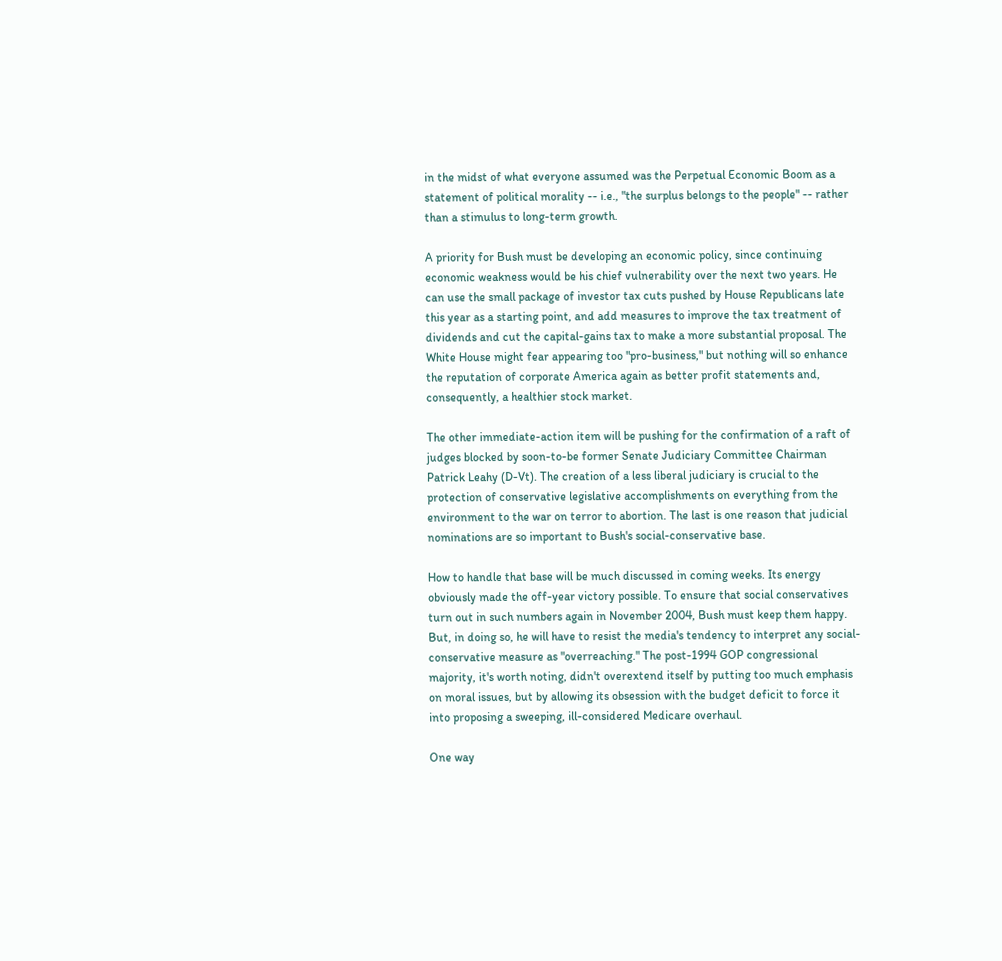in the midst of what everyone assumed was the Perpetual Economic Boom as a statement of political morality -- i.e., "the surplus belongs to the people" -- rather than a stimulus to long-term growth.

A priority for Bush must be developing an economic policy, since continuing economic weakness would be his chief vulnerability over the next two years. He can use the small package of investor tax cuts pushed by House Republicans late this year as a starting point, and add measures to improve the tax treatment of dividends and cut the capital-gains tax to make a more substantial proposal. The White House might fear appearing too "pro-business," but nothing will so enhance the reputation of corporate America again as better profit statements and, consequently, a healthier stock market.

The other immediate-action item will be pushing for the confirmation of a raft of judges blocked by soon-to-be former Senate Judiciary Committee Chairman Patrick Leahy (D-Vt). The creation of a less liberal judiciary is crucial to the protection of conservative legislative accomplishments on everything from the environment to the war on terror to abortion. The last is one reason that judicial nominations are so important to Bush's social-conservative base.

How to handle that base will be much discussed in coming weeks. Its energy obviously made the off-year victory possible. To ensure that social conservatives turn out in such numbers again in November 2004, Bush must keep them happy. But, in doing so, he will have to resist the media's tendency to interpret any social-conservative measure as "overreaching." The post-1994 GOP congressional majority, it's worth noting, didn't overextend itself by putting too much emphasis on moral issues, but by allowing its obsession with the budget deficit to force it into proposing a sweeping, ill-considered Medicare overhaul.

One way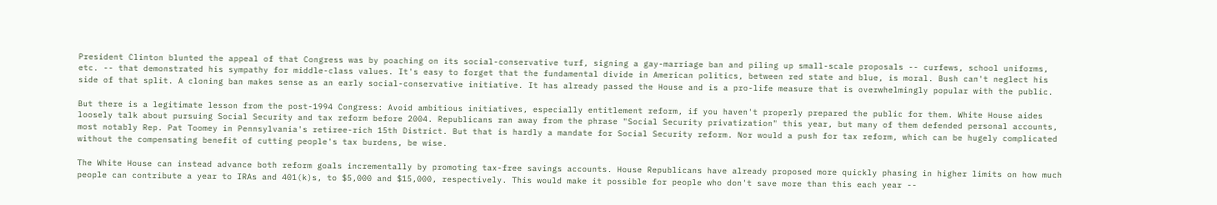President Clinton blunted the appeal of that Congress was by poaching on its social-conservative turf, signing a gay-marriage ban and piling up small-scale proposals -- curfews, school uniforms, etc. -- that demonstrated his sympathy for middle-class values. It's easy to forget that the fundamental divide in American politics, between red state and blue, is moral. Bush can't neglect his side of that split. A cloning ban makes sense as an early social-conservative initiative. It has already passed the House and is a pro-life measure that is overwhelmingly popular with the public.

But there is a legitimate lesson from the post-1994 Congress: Avoid ambitious initiatives, especially entitlement reform, if you haven't properly prepared the public for them. White House aides loosely talk about pursuing Social Security and tax reform before 2004. Republicans ran away from the phrase "Social Security privatization" this year, but many of them defended personal accounts, most notably Rep. Pat Toomey in Pennsylvania's retiree-rich 15th District. But that is hardly a mandate for Social Security reform. Nor would a push for tax reform, which can be hugely complicated without the compensating benefit of cutting people's tax burdens, be wise.

The White House can instead advance both reform goals incrementally by promoting tax-free savings accounts. House Republicans have already proposed more quickly phasing in higher limits on how much people can contribute a year to IRAs and 401(k)s, to $5,000 and $15,000, respectively. This would make it possible for people who don't save more than this each year --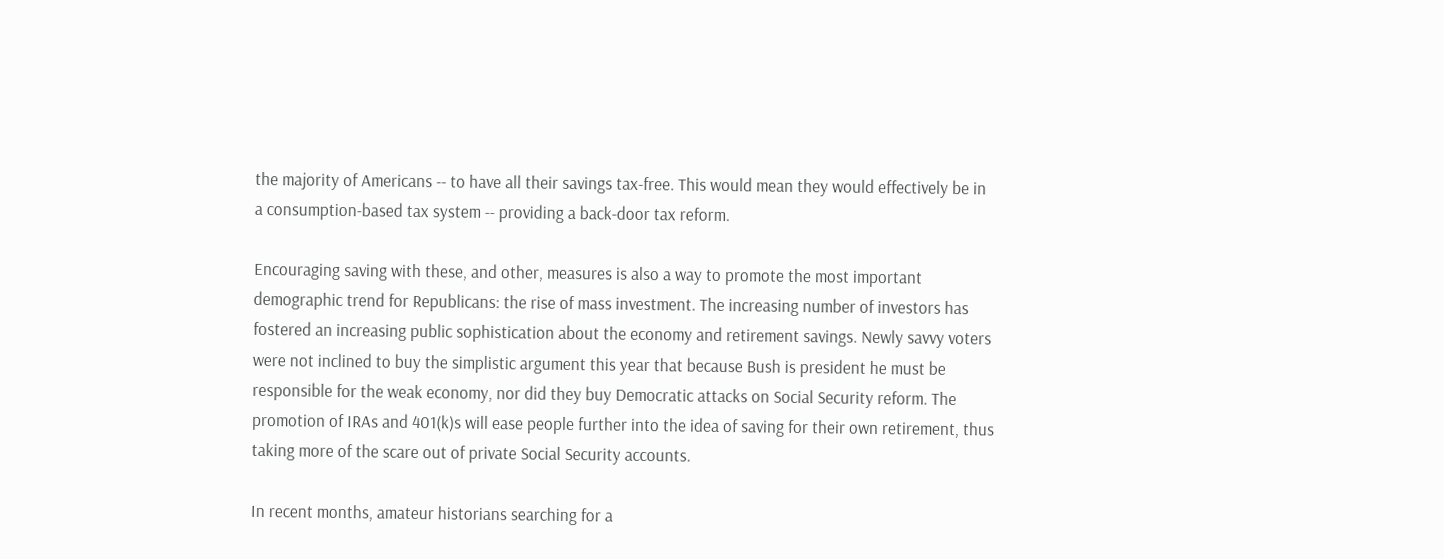the majority of Americans -- to have all their savings tax-free. This would mean they would effectively be in a consumption-based tax system -- providing a back-door tax reform.

Encouraging saving with these, and other, measures is also a way to promote the most important demographic trend for Republicans: the rise of mass investment. The increasing number of investors has fostered an increasing public sophistication about the economy and retirement savings. Newly savvy voters were not inclined to buy the simplistic argument this year that because Bush is president he must be responsible for the weak economy, nor did they buy Democratic attacks on Social Security reform. The promotion of IRAs and 401(k)s will ease people further into the idea of saving for their own retirement, thus taking more of the scare out of private Social Security accounts.

In recent months, amateur historians searching for a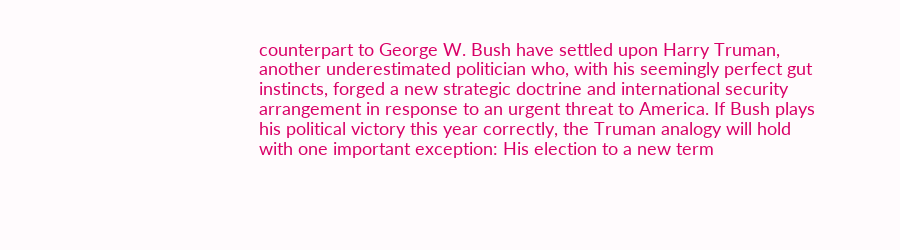counterpart to George W. Bush have settled upon Harry Truman, another underestimated politician who, with his seemingly perfect gut instincts, forged a new strategic doctrine and international security arrangement in response to an urgent threat to America. If Bush plays his political victory this year correctly, the Truman analogy will hold with one important exception: His election to a new term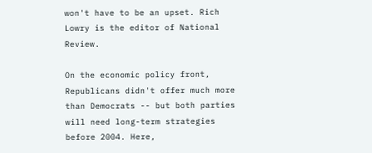won't have to be an upset. Rich Lowry is the editor of National Review.

On the economic policy front, Republicans didn't offer much more than Democrats -- but both parties will need long-term strategies before 2004. Here,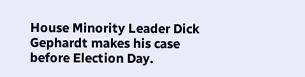House Minority Leader Dick Gephardt makes his case before Election Day.